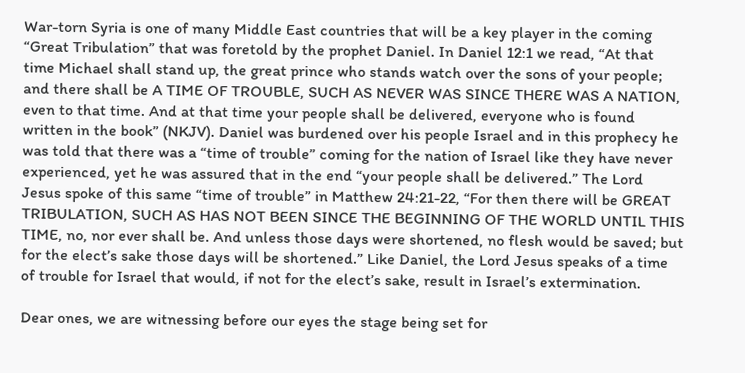War-torn Syria is one of many Middle East countries that will be a key player in the coming “Great Tribulation” that was foretold by the prophet Daniel. In Daniel 12:1 we read, “At that time Michael shall stand up, the great prince who stands watch over the sons of your people; and there shall be A TIME OF TROUBLE, SUCH AS NEVER WAS SINCE THERE WAS A NATION, even to that time. And at that time your people shall be delivered, everyone who is found written in the book” (NKJV). Daniel was burdened over his people Israel and in this prophecy he was told that there was a “time of trouble” coming for the nation of Israel like they have never experienced, yet he was assured that in the end “your people shall be delivered.” The Lord Jesus spoke of this same “time of trouble” in Matthew 24:21-22, “For then there will be GREAT TRIBULATION, SUCH AS HAS NOT BEEN SINCE THE BEGINNING OF THE WORLD UNTIL THIS TIME, no, nor ever shall be. And unless those days were shortened, no flesh would be saved; but for the elect’s sake those days will be shortened.” Like Daniel, the Lord Jesus speaks of a time of trouble for Israel that would, if not for the elect’s sake, result in Israel’s extermination.

Dear ones, we are witnessing before our eyes the stage being set for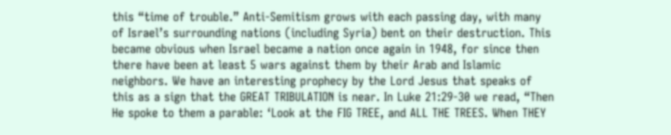this “time of trouble.” Anti-Semitism grows with each passing day, with many of Israel’s surrounding nations (including Syria) bent on their destruction. This became obvious when Israel became a nation once again in 1948, for since then there have been at least 5 wars against them by their Arab and Islamic neighbors. We have an interesting prophecy by the Lord Jesus that speaks of this as a sign that the GREAT TRIBULATION is near. In Luke 21:29-30 we read, “Then He spoke to them a parable: ‘Look at the FIG TREE, and ALL THE TREES. When THEY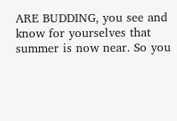ARE BUDDING, you see and know for yourselves that summer is now near. So you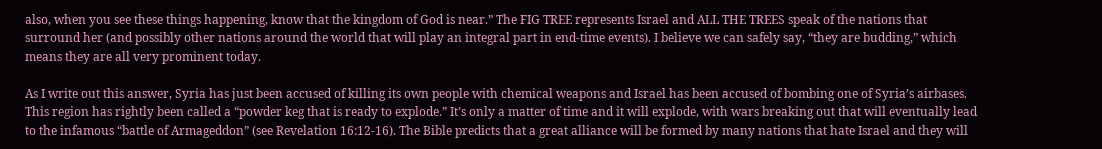also, when you see these things happening, know that the kingdom of God is near.” The FIG TREE represents Israel and ALL THE TREES speak of the nations that surround her (and possibly other nations around the world that will play an integral part in end-time events). I believe we can safely say, “they are budding,” which means they are all very prominent today.

As I write out this answer, Syria has just been accused of killing its own people with chemical weapons and Israel has been accused of bombing one of Syria’s airbases. This region has rightly been called a “powder keg that is ready to explode.” It’s only a matter of time and it will explode, with wars breaking out that will eventually lead to the infamous “battle of Armageddon” (see Revelation 16:12-16). The Bible predicts that a great alliance will be formed by many nations that hate Israel and they will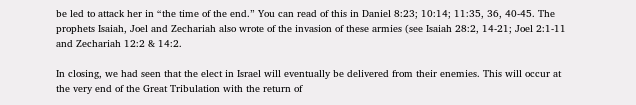be led to attack her in “the time of the end.” You can read of this in Daniel 8:23; 10:14; 11:35, 36, 40-45. The prophets Isaiah, Joel and Zechariah also wrote of the invasion of these armies (see Isaiah 28:2, 14-21; Joel 2:1-11 and Zechariah 12:2 & 14:2.

In closing, we had seen that the elect in Israel will eventually be delivered from their enemies. This will occur at the very end of the Great Tribulation with the return of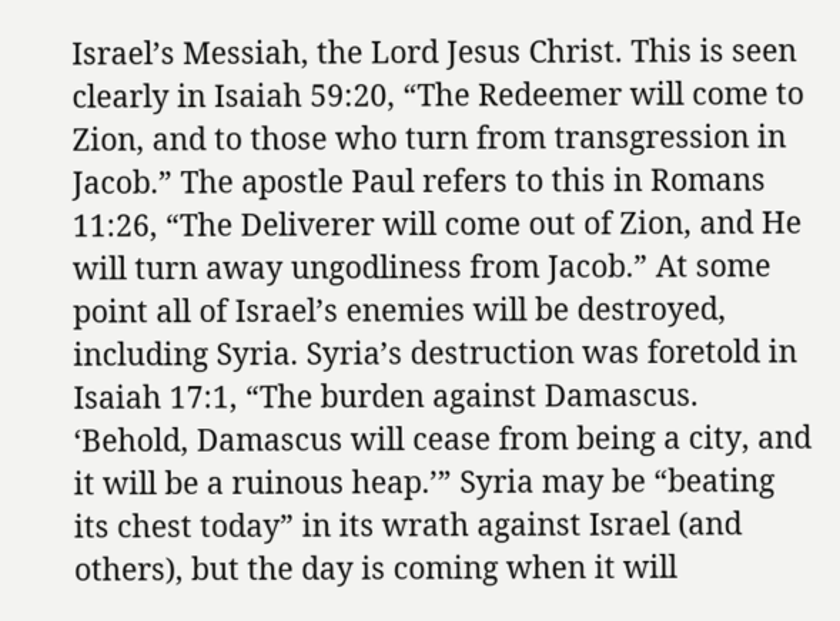Israel’s Messiah, the Lord Jesus Christ. This is seen clearly in Isaiah 59:20, “The Redeemer will come to Zion, and to those who turn from transgression in Jacob.” The apostle Paul refers to this in Romans 11:26, “The Deliverer will come out of Zion, and He will turn away ungodliness from Jacob.” At some point all of Israel’s enemies will be destroyed, including Syria. Syria’s destruction was foretold in Isaiah 17:1, “The burden against Damascus. ‘Behold, Damascus will cease from being a city, and it will be a ruinous heap.’” Syria may be “beating its chest today” in its wrath against Israel (and others), but the day is coming when it will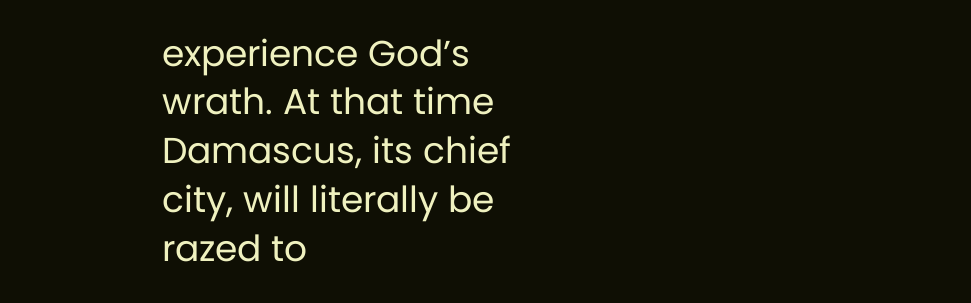experience God’s wrath. At that time Damascus, its chief city, will literally be razed to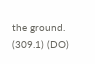the ground. (309.1) (DO)